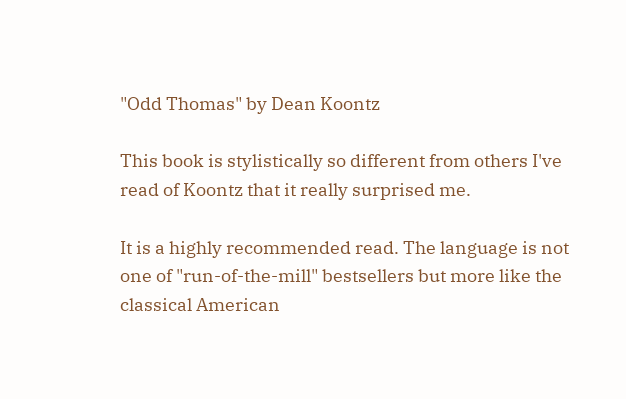"Odd Thomas" by Dean Koontz

This book is stylistically so different from others I've read of Koontz that it really surprised me.

It is a highly recommended read. The language is not one of "run-of-the-mill" bestsellers but more like the classical American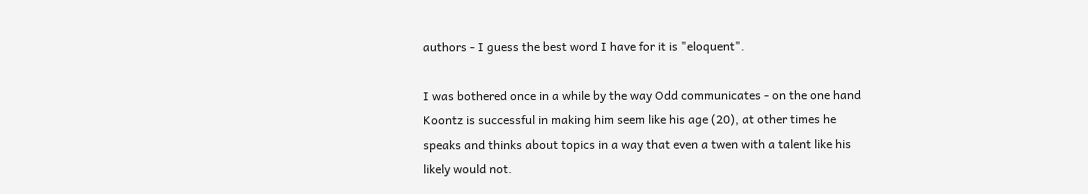authors - I guess the best word I have for it is "eloquent".

I was bothered once in a while by the way Odd communicates - on the one hand Koontz is successful in making him seem like his age (20), at other times he speaks and thinks about topics in a way that even a twen with a talent like his likely would not.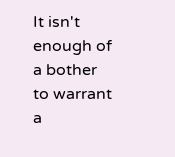It isn't enough of a bother to warrant a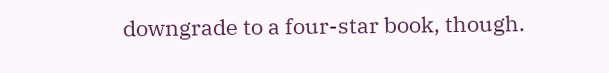downgrade to a four-star book, though.